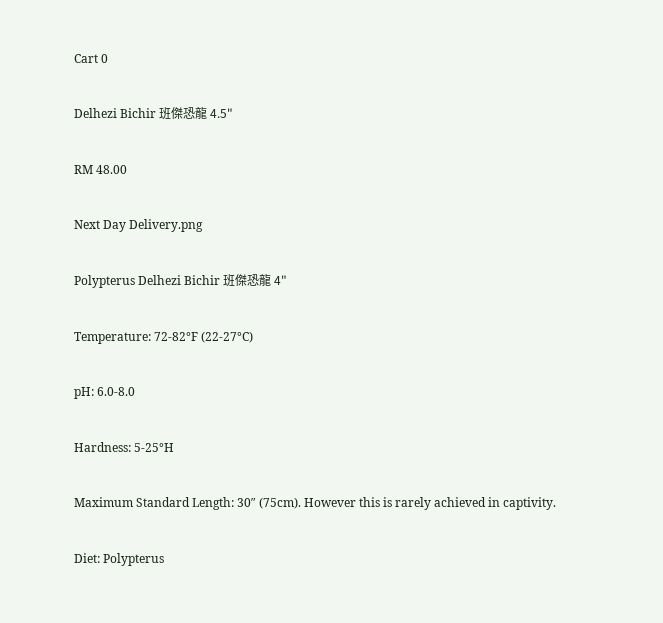Cart 0

Delhezi Bichir 班傑恐龍 4.5"

RM 48.00

Next Day Delivery.png

Polypterus Delhezi Bichir 班傑恐龍 4"

Temperature: 72-82°F (22-27°C)

pH: 6.0-8.0

Hardness: 5-25°H

Maximum Standard Length: 30″ (75cm). However this is rarely achieved in captivity.

Diet: Polypterus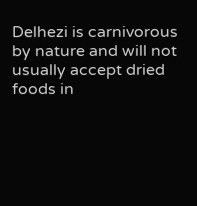Delhezi is carnivorous by nature and will not usually accept dried foods in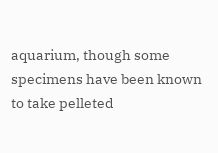aquarium, though some specimens have been known to take pelleted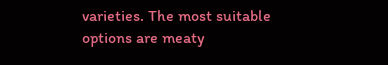varieties. The most suitable options are meaty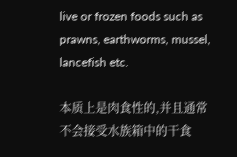live or frozen foods such as prawns, earthworms, mussel, lancefish etc.

本质上是肉食性的,并且通常不会接受水族箱中的干食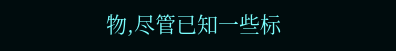物,尽管已知一些标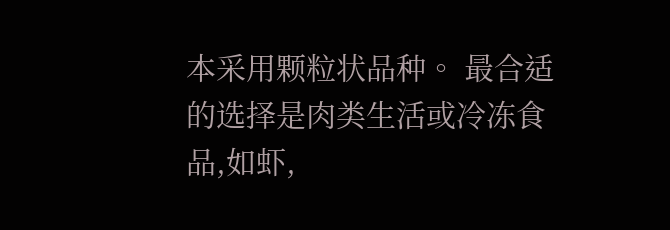本采用颗粒状品种。 最合适的选择是肉类生活或冷冻食品,如虾,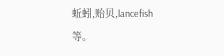蚯蚓,贻贝,lancefish等。